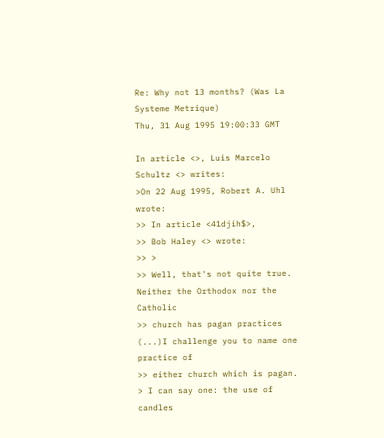Re: Why not 13 months? (Was La Systeme Metrique)
Thu, 31 Aug 1995 19:00:33 GMT

In article <>, Luis Marcelo Schultz <> writes:
>On 22 Aug 1995, Robert A. Uhl wrote:
>> In article <41djih$>,
>> Bob Haley <> wrote:
>> >
>> Well, that's not quite true. Neither the Orthodox nor the Catholic
>> church has pagan practices (...)I challenge you to name one practice of
>> either church which is pagan.
> I can say one: the use of candles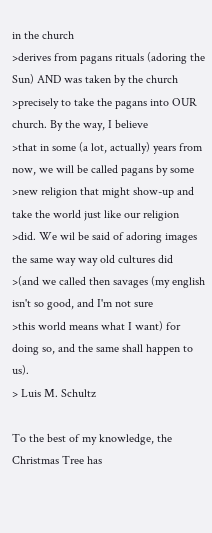in the church
>derives from pagans rituals (adoring the Sun) AND was taken by the church
>precisely to take the pagans into OUR church. By the way, I believe
>that in some (a lot, actually) years from now, we will be called pagans by some
>new religion that might show-up and take the world just like our religion
>did. We wil be said of adoring images the same way way old cultures did
>(and we called then savages (my english isn't so good, and I'm not sure
>this world means what I want) for doing so, and the same shall happen to us).
> Luis M. Schultz

To the best of my knowledge, the Christmas Tree has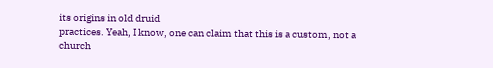its origins in old druid
practices. Yeah, I know, one can claim that this is a custom, not a church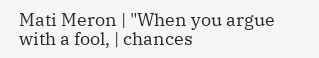Mati Meron | "When you argue with a fool, | chances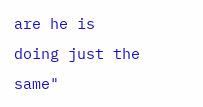are he is doing just the same"